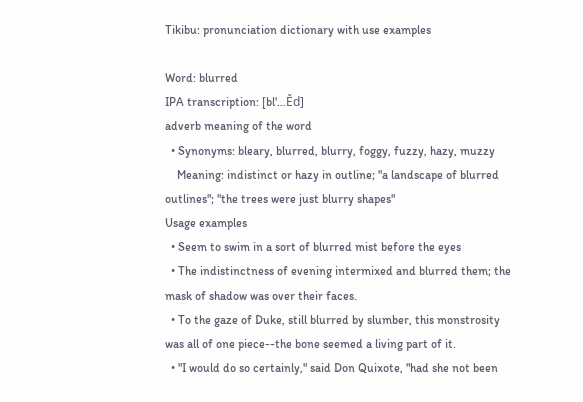Tikibu: pronunciation dictionary with use examples

Word: blurred
IPA transcription: [bl'…Ěd]
adverb meaning of the word
  • Synonyms: bleary, blurred, blurry, foggy, fuzzy, hazy, muzzy
    Meaning: indistinct or hazy in outline; "a landscape of blurred outlines"; "the trees were just blurry shapes"
Usage examples
  • Seem to swim in a sort of blurred mist before the eyes
  • The indistinctness of evening intermixed and blurred them; the mask of shadow was over their faces.
  • To the gaze of Duke, still blurred by slumber, this monstrosity was all of one piece--the bone seemed a living part of it.
  • "I would do so certainly," said Don Quixote, "had she not been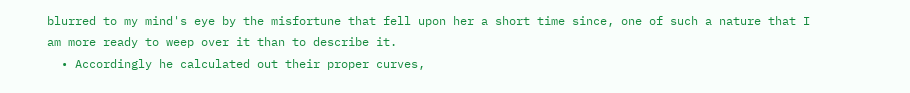blurred to my mind's eye by the misfortune that fell upon her a short time since, one of such a nature that I am more ready to weep over it than to describe it.
  • Accordingly he calculated out their proper curves,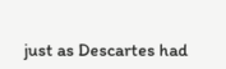just as Descartes had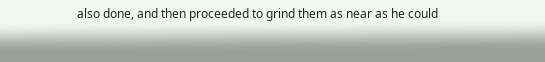also done, and then proceeded to grind them as near as he could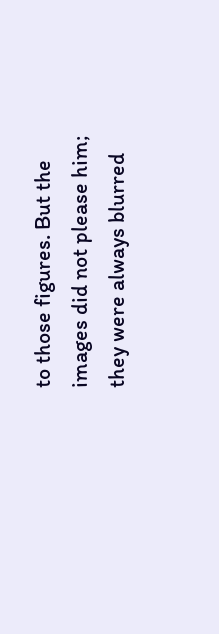to those figures. But the images did not please him; they were always blurred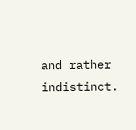and rather indistinct.